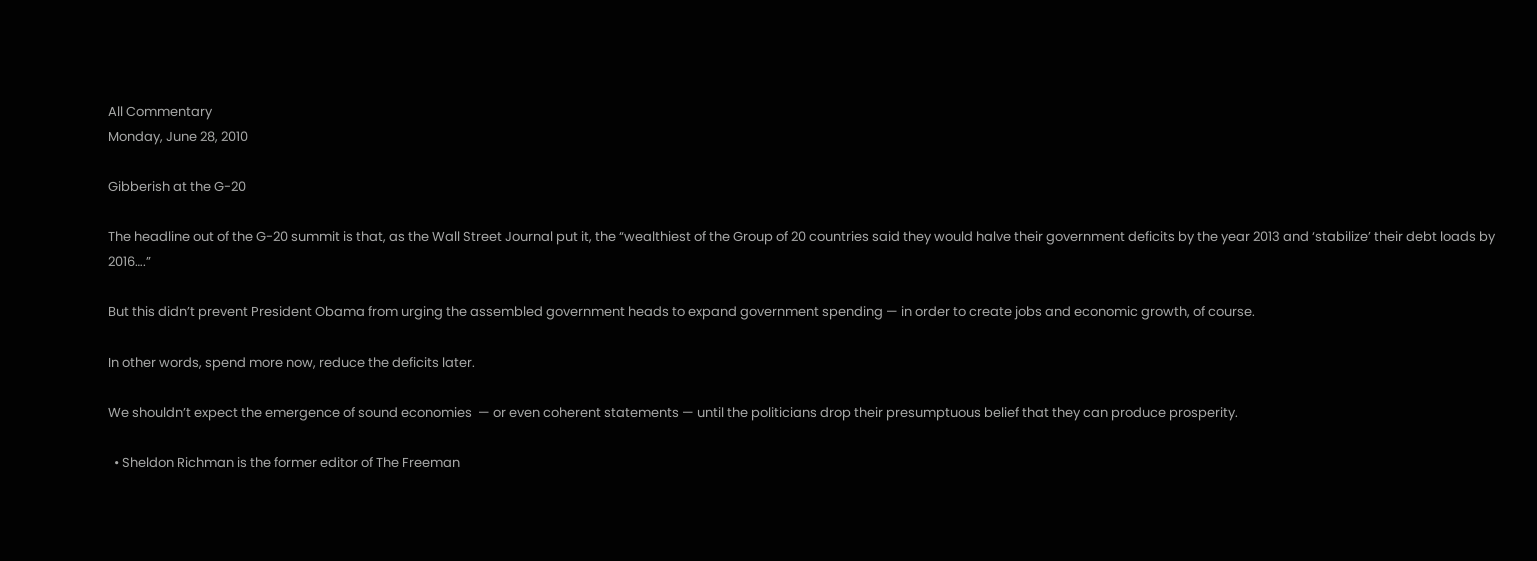All Commentary
Monday, June 28, 2010

Gibberish at the G-20

The headline out of the G-20 summit is that, as the Wall Street Journal put it, the “wealthiest of the Group of 20 countries said they would halve their government deficits by the year 2013 and ‘stabilize’ their debt loads by 2016….”

But this didn’t prevent President Obama from urging the assembled government heads to expand government spending — in order to create jobs and economic growth, of course.

In other words, spend more now, reduce the deficits later.

We shouldn’t expect the emergence of sound economies  — or even coherent statements — until the politicians drop their presumptuous belief that they can produce prosperity.

  • Sheldon Richman is the former editor of The Freeman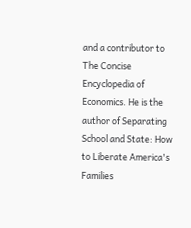and a contributor to The Concise Encyclopedia of Economics. He is the author of Separating School and State: How to Liberate America's Families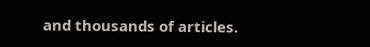and thousands of articles.